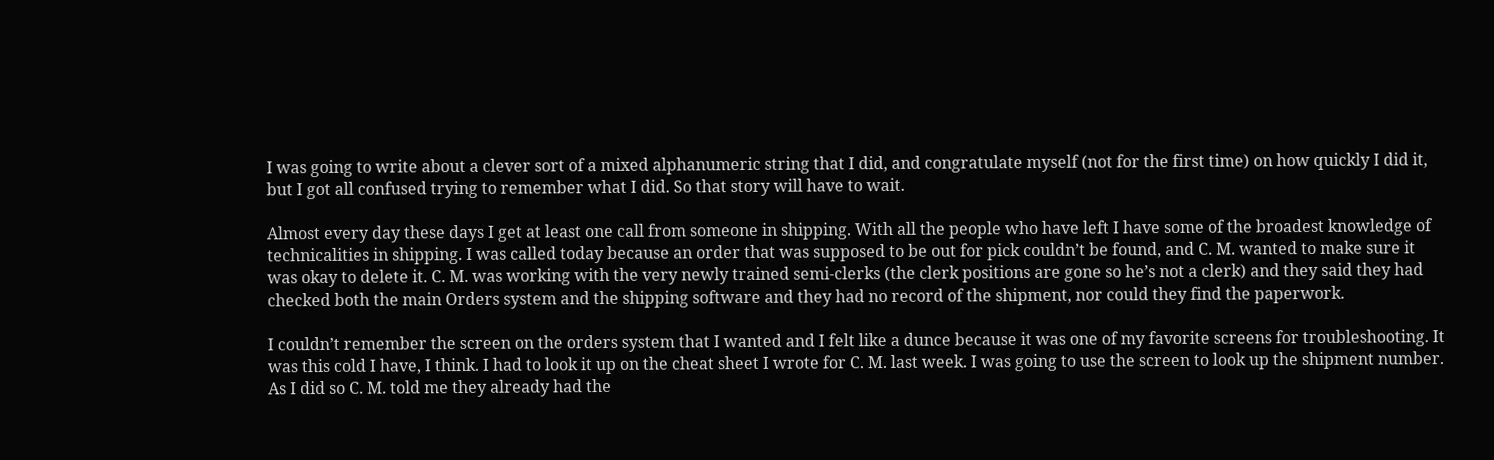I was going to write about a clever sort of a mixed alphanumeric string that I did, and congratulate myself (not for the first time) on how quickly I did it, but I got all confused trying to remember what I did. So that story will have to wait.

Almost every day these days I get at least one call from someone in shipping. With all the people who have left I have some of the broadest knowledge of technicalities in shipping. I was called today because an order that was supposed to be out for pick couldn’t be found, and C. M. wanted to make sure it was okay to delete it. C. M. was working with the very newly trained semi-clerks (the clerk positions are gone so he’s not a clerk) and they said they had checked both the main Orders system and the shipping software and they had no record of the shipment, nor could they find the paperwork.

I couldn’t remember the screen on the orders system that I wanted and I felt like a dunce because it was one of my favorite screens for troubleshooting. It was this cold I have, I think. I had to look it up on the cheat sheet I wrote for C. M. last week. I was going to use the screen to look up the shipment number. As I did so C. M. told me they already had the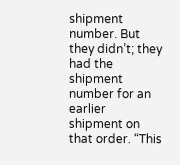shipment number. But they didn’t; they had the shipment number for an earlier shipment on that order. “This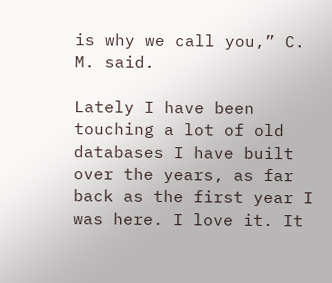is why we call you,” C. M. said.

Lately I have been touching a lot of old databases I have built over the years, as far back as the first year I was here. I love it. It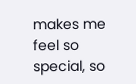makes me feel so special, so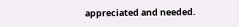appreciated and needed.